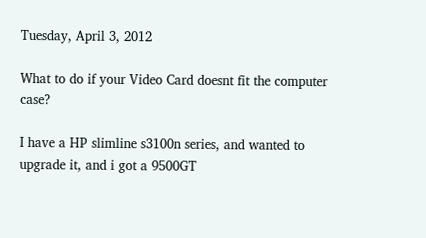Tuesday, April 3, 2012

What to do if your Video Card doesnt fit the computer case?

I have a HP slimline s3100n series, and wanted to upgrade it, and i got a 9500GT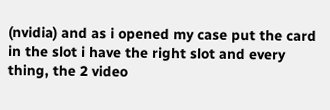(nvidia) and as i opened my case put the card in the slot i have the right slot and every thing, the 2 video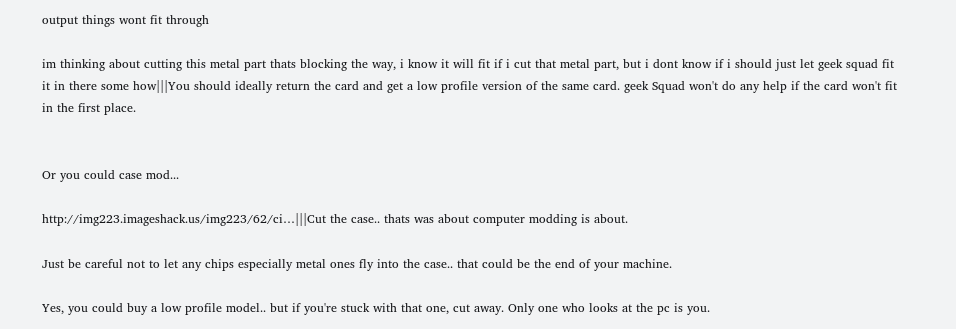output things wont fit through

im thinking about cutting this metal part thats blocking the way, i know it will fit if i cut that metal part, but i dont know if i should just let geek squad fit it in there some how|||You should ideally return the card and get a low profile version of the same card. geek Squad won't do any help if the card won't fit in the first place.


Or you could case mod...

http://img223.imageshack.us/img223/62/ci…|||Cut the case.. thats was about computer modding is about.

Just be careful not to let any chips especially metal ones fly into the case.. that could be the end of your machine.

Yes, you could buy a low profile model.. but if you're stuck with that one, cut away. Only one who looks at the pc is you.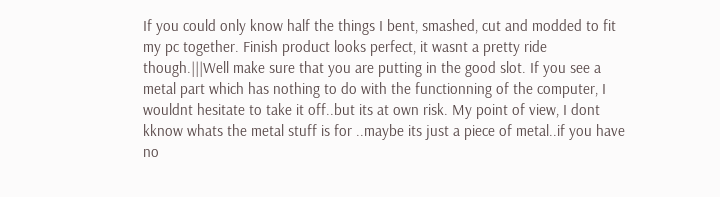If you could only know half the things I bent, smashed, cut and modded to fit my pc together. Finish product looks perfect, it wasnt a pretty ride though.|||Well make sure that you are putting in the good slot. If you see a metal part which has nothing to do with the functionning of the computer, I wouldnt hesitate to take it off..but its at own risk. My point of view, I dont kknow whats the metal stuff is for ..maybe its just a piece of metal..if you have no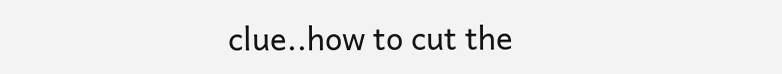clue..how to cut the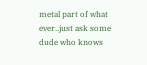metal part of what ever..just ask some dude who knows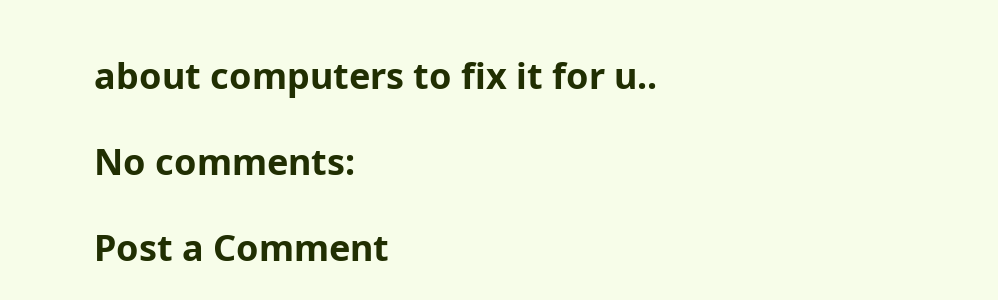about computers to fix it for u..

No comments:

Post a Comment